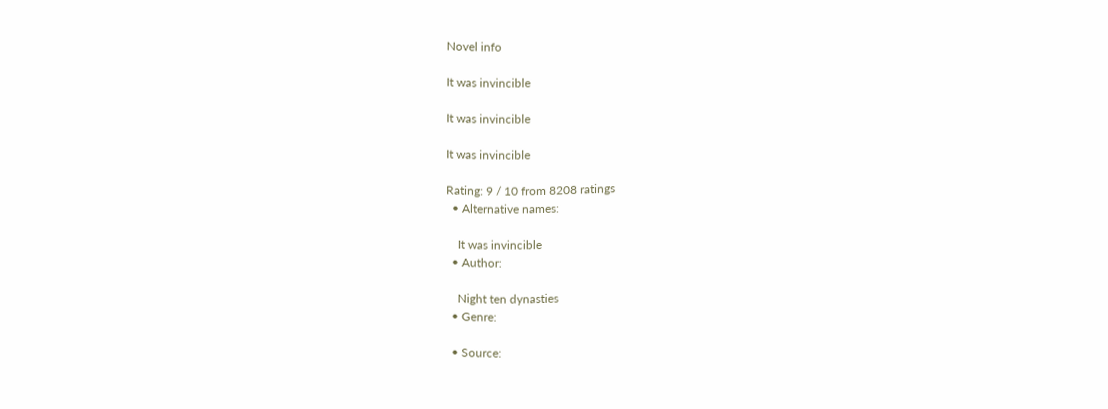Novel info

It was invincible

It was invincible

It was invincible

Rating: 9 / 10 from 8208 ratings
  • Alternative names:

    It was invincible
  • Author:

    Night ten dynasties
  • Genre:

  • Source: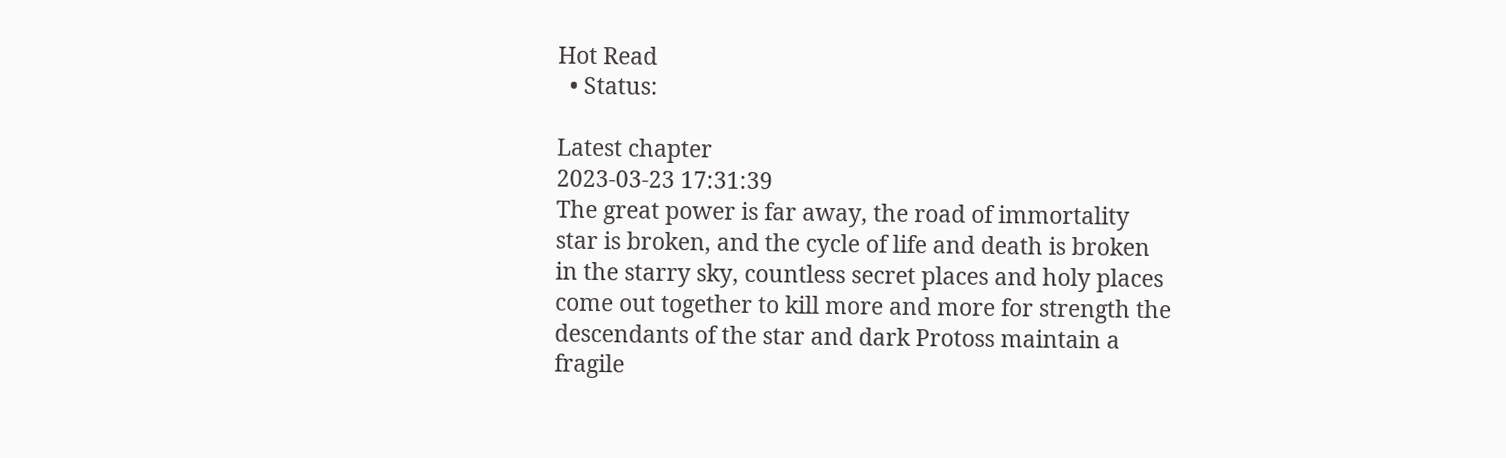Hot Read
  • Status:

Latest chapter
2023-03-23 17:31:39
The great power is far away, the road of immortality star is broken, and the cycle of life and death is broken in the starry sky, countless secret places and holy places come out together to kill more and more for strength the descendants of the star and dark Protoss maintain a fragile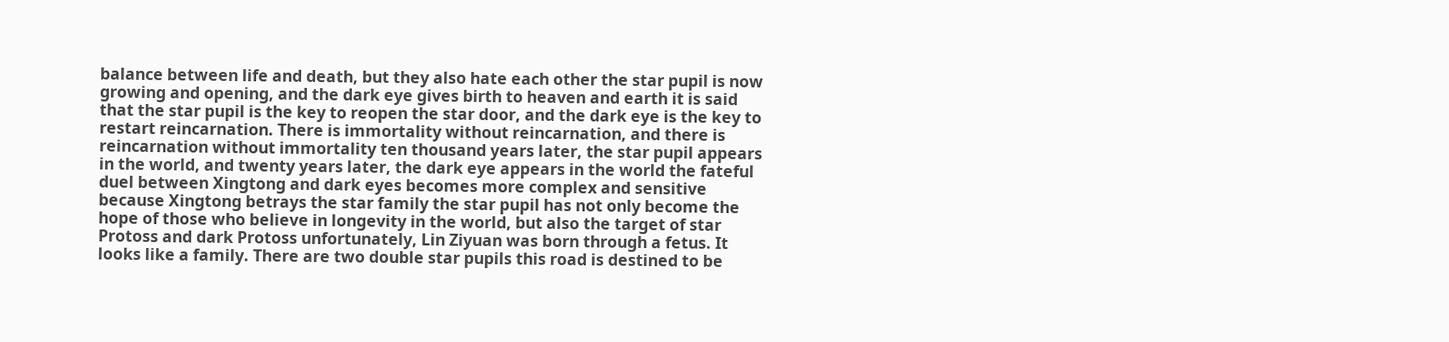balance between life and death, but they also hate each other the star pupil is now growing and opening, and the dark eye gives birth to heaven and earth it is said that the star pupil is the key to reopen the star door, and the dark eye is the key to restart reincarnation. There is immortality without reincarnation, and there is reincarnation without immortality ten thousand years later, the star pupil appears in the world, and twenty years later, the dark eye appears in the world the fateful duel between Xingtong and dark eyes becomes more complex and sensitive because Xingtong betrays the star family the star pupil has not only become the hope of those who believe in longevity in the world, but also the target of star Protoss and dark Protoss unfortunately, Lin Ziyuan was born through a fetus. It looks like a family. There are two double star pupils this road is destined to be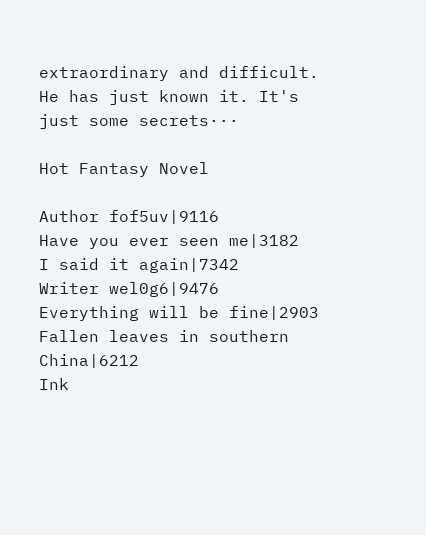extraordinary and difficult. He has just known it. It's just some secrets···

Hot Fantasy Novel

Author fof5uv|9116
Have you ever seen me|3182
I said it again|7342
Writer wel0g6|9476
Everything will be fine|2903
Fallen leaves in southern China|6212
Ink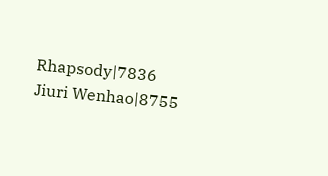Rhapsody|7836
Jiuri Wenhao|8755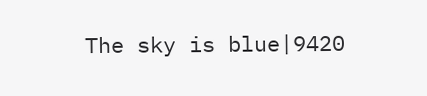The sky is blue|9420